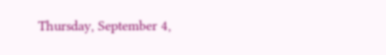Thursday, September 4,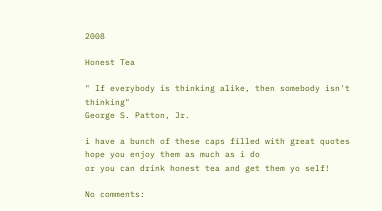2008

Honest Tea

" If everybody is thinking alike, then somebody isn't thinking"
George S. Patton, Jr.

i have a bunch of these caps filled with great quotes
hope you enjoy them as much as i do
or you can drink honest tea and get them yo self!

No comments: